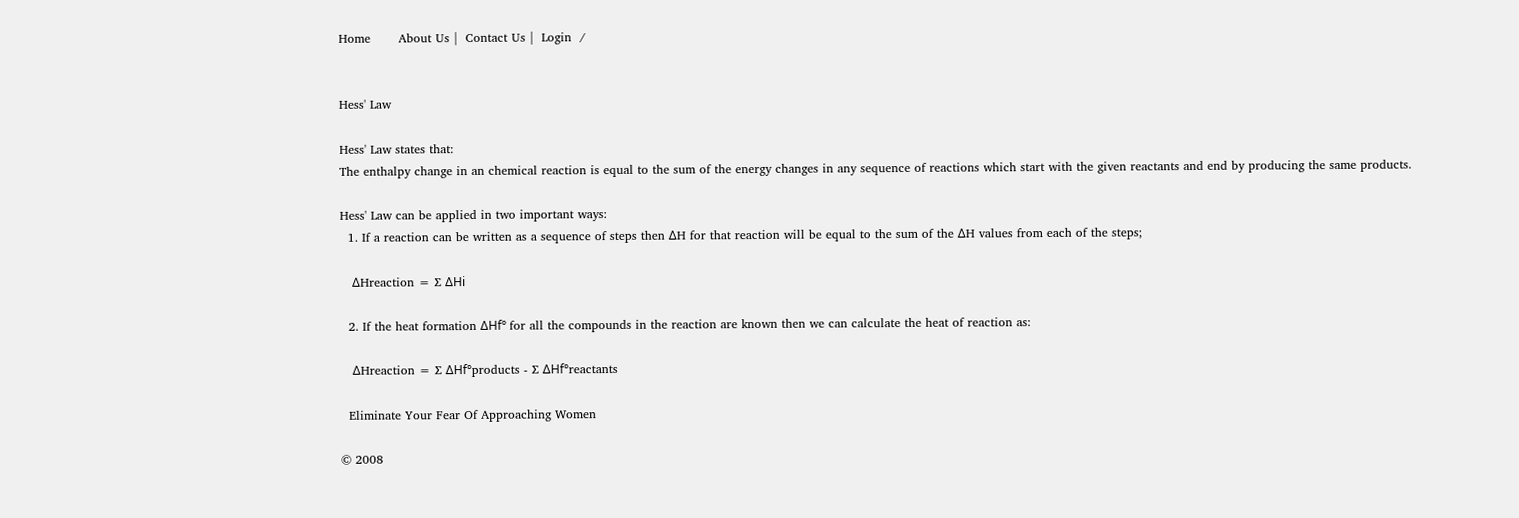Home       About Us |  Contact Us |  Login  /


Hess' Law

Hess' Law states that:
The enthalpy change in an chemical reaction is equal to the sum of the energy changes in any sequence of reactions which start with the given reactants and end by producing the same products.

Hess' Law can be applied in two important ways:
  1. If a reaction can be written as a sequence of steps then ΔH for that reaction will be equal to the sum of the ΔH values from each of the steps;

    ΔHreaction = ∑ ΔHi

  2. If the heat formation ΔHf° for all the compounds in the reaction are known then we can calculate the heat of reaction as:

    ΔHreaction = ∑ ΔHf°products - ∑ ΔHf°reactants

  Eliminate Your Fear Of Approaching Women

© 2008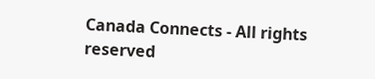Canada Connects - All rights reserved